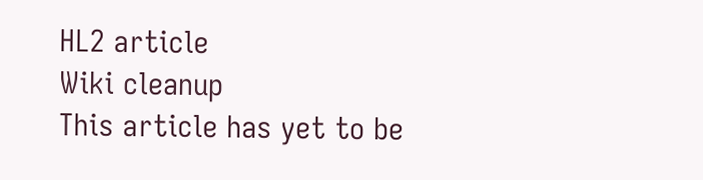HL2 article
Wiki cleanup
This article has yet to be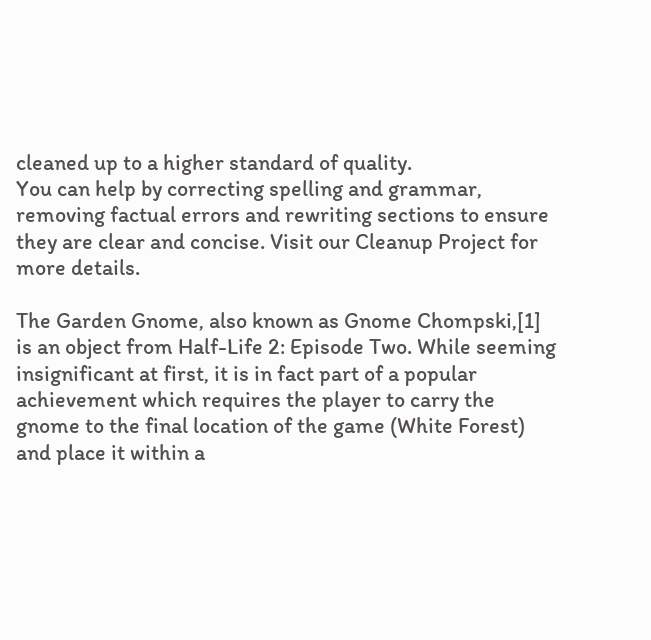cleaned up to a higher standard of quality.
You can help by correcting spelling and grammar, removing factual errors and rewriting sections to ensure they are clear and concise. Visit our Cleanup Project for more details.

The Garden Gnome, also known as Gnome Chompski,[1] is an object from Half-Life 2: Episode Two. While seeming insignificant at first, it is in fact part of a popular achievement which requires the player to carry the gnome to the final location of the game (White Forest) and place it within a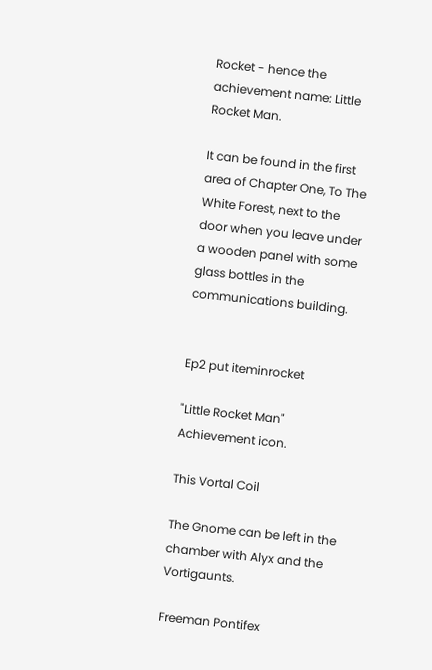Rocket - hence the achievement name: Little Rocket Man.

It can be found in the first area of Chapter One, To The White Forest, next to the door when you leave under a wooden panel with some glass bottles in the communications building.


Ep2 put iteminrocket

"Little Rocket Man" Achievement icon.

This Vortal Coil

The Gnome can be left in the chamber with Alyx and the Vortigaunts.

Freeman Pontifex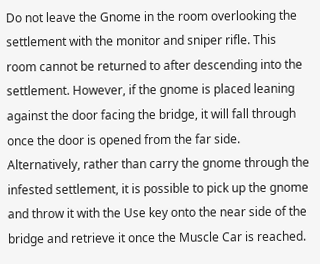Do not leave the Gnome in the room overlooking the settlement with the monitor and sniper rifle. This room cannot be returned to after descending into the settlement. However, if the gnome is placed leaning against the door facing the bridge, it will fall through once the door is opened from the far side. Alternatively, rather than carry the gnome through the infested settlement, it is possible to pick up the gnome and throw it with the Use key onto the near side of the bridge and retrieve it once the Muscle Car is reached.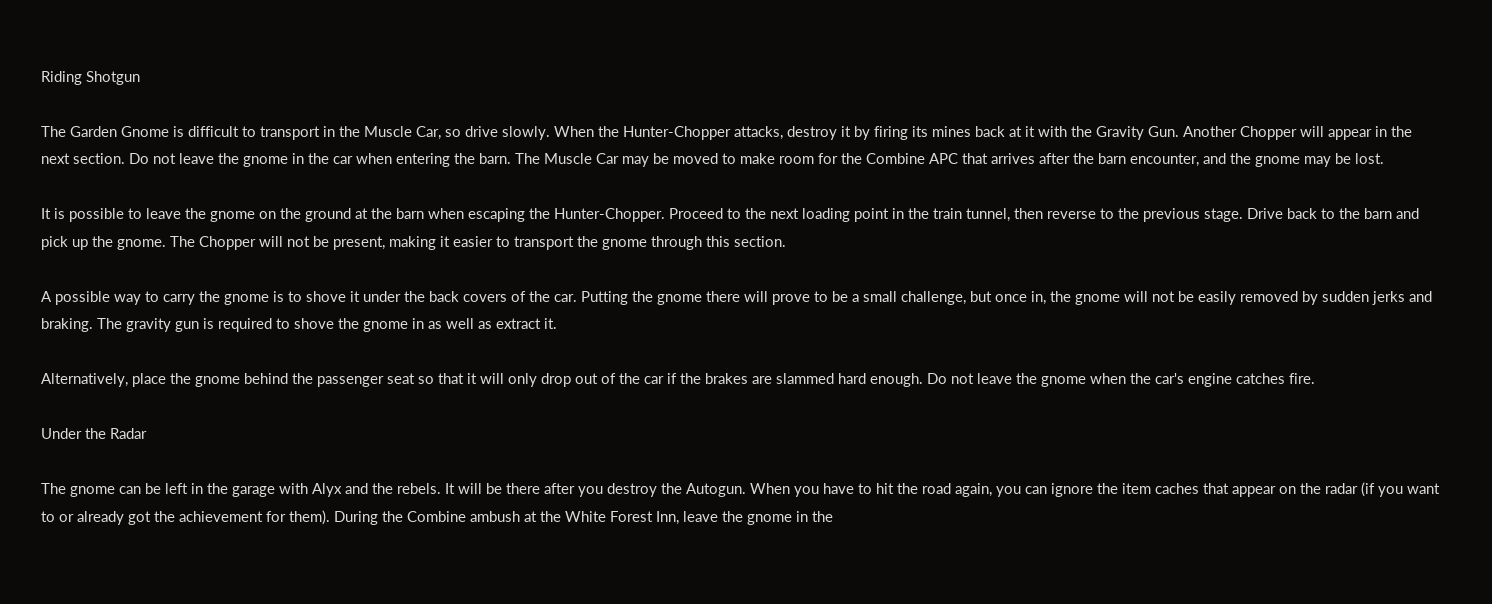Riding Shotgun

The Garden Gnome is difficult to transport in the Muscle Car, so drive slowly. When the Hunter-Chopper attacks, destroy it by firing its mines back at it with the Gravity Gun. Another Chopper will appear in the next section. Do not leave the gnome in the car when entering the barn. The Muscle Car may be moved to make room for the Combine APC that arrives after the barn encounter, and the gnome may be lost.

It is possible to leave the gnome on the ground at the barn when escaping the Hunter-Chopper. Proceed to the next loading point in the train tunnel, then reverse to the previous stage. Drive back to the barn and pick up the gnome. The Chopper will not be present, making it easier to transport the gnome through this section.

A possible way to carry the gnome is to shove it under the back covers of the car. Putting the gnome there will prove to be a small challenge, but once in, the gnome will not be easily removed by sudden jerks and braking. The gravity gun is required to shove the gnome in as well as extract it.

Alternatively, place the gnome behind the passenger seat so that it will only drop out of the car if the brakes are slammed hard enough. Do not leave the gnome when the car's engine catches fire.

Under the Radar

The gnome can be left in the garage with Alyx and the rebels. It will be there after you destroy the Autogun. When you have to hit the road again, you can ignore the item caches that appear on the radar (if you want to or already got the achievement for them). During the Combine ambush at the White Forest Inn, leave the gnome in the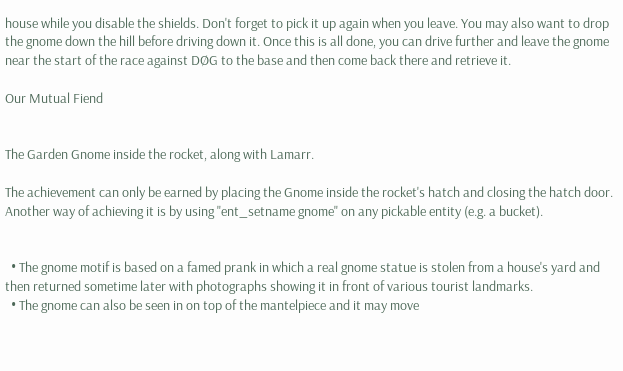house while you disable the shields. Don't forget to pick it up again when you leave. You may also want to drop the gnome down the hill before driving down it. Once this is all done, you can drive further and leave the gnome near the start of the race against DØG to the base and then come back there and retrieve it.

Our Mutual Fiend


The Garden Gnome inside the rocket, along with Lamarr.

The achievement can only be earned by placing the Gnome inside the rocket's hatch and closing the hatch door. Another way of achieving it is by using "ent_setname gnome" on any pickable entity (e.g. a bucket).


  • The gnome motif is based on a famed prank in which a real gnome statue is stolen from a house's yard and then returned sometime later with photographs showing it in front of various tourist landmarks.
  • The gnome can also be seen in on top of the mantelpiece and it may move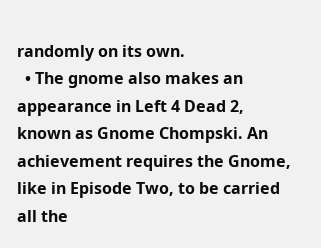randomly on its own.
  • The gnome also makes an appearance in Left 4 Dead 2, known as Gnome Chompski. An achievement requires the Gnome, like in Episode Two, to be carried all the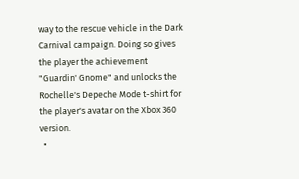way to the rescue vehicle in the Dark Carnival campaign. Doing so gives the player the achievement "Guardin' Gnome" and unlocks the Rochelle's Depeche Mode t-shirt for the player's avatar on the Xbox 360 version.
  •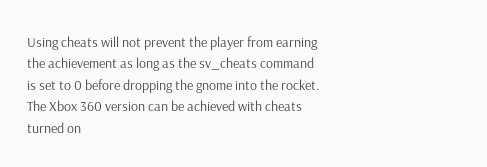Using cheats will not prevent the player from earning the achievement as long as the sv_cheats command is set to 0 before dropping the gnome into the rocket. The Xbox 360 version can be achieved with cheats turned on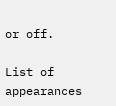or off.

List of appearances